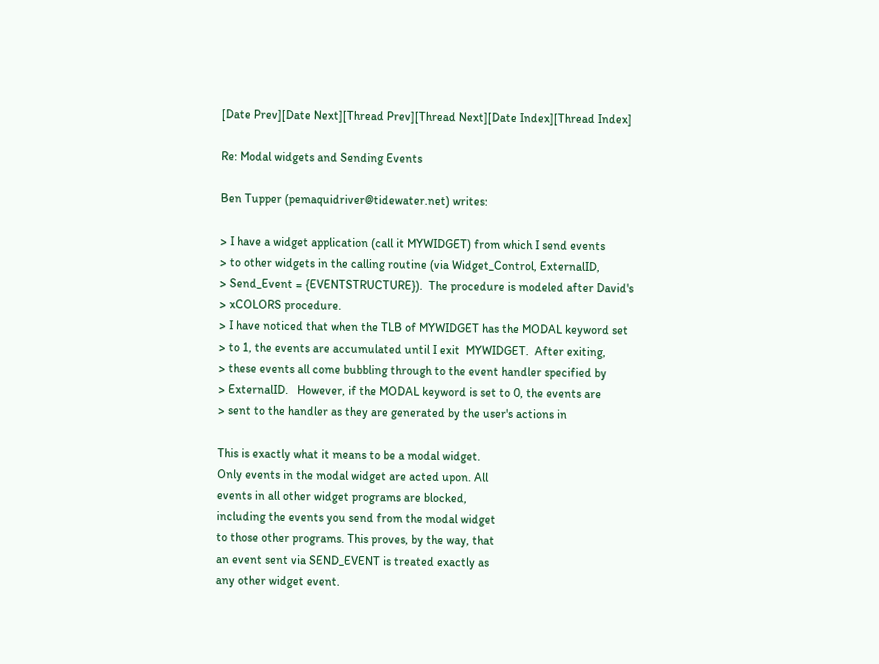[Date Prev][Date Next][Thread Prev][Thread Next][Date Index][Thread Index]

Re: Modal widgets and Sending Events

Ben Tupper (pemaquidriver@tidewater.net) writes:

> I have a widget application (call it MYWIDGET) from which I send events
> to other widgets in the calling routine (via Widget_Control, ExternalID,
> Send_Event = {EVENTSTRUCTURE}).  The procedure is modeled after David's
> xCOLORS procedure.
> I have noticed that when the TLB of MYWIDGET has the MODAL keyword set
> to 1, the events are accumulated until I exit  MYWIDGET.  After exiting,
> these events all come bubbling through to the event handler specified by
> ExternalID.   However, if the MODAL keyword is set to 0, the events are
> sent to the handler as they are generated by the user's actions in

This is exactly what it means to be a modal widget.
Only events in the modal widget are acted upon. All
events in all other widget programs are blocked,
including the events you send from the modal widget
to those other programs. This proves, by the way, that
an event sent via SEND_EVENT is treated exactly as
any other widget event.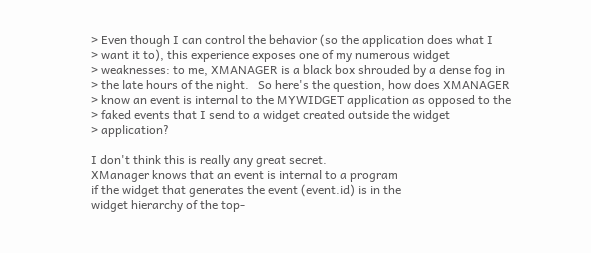> Even though I can control the behavior (so the application does what I
> want it to), this experience exposes one of my numerous widget
> weaknesses: to me, XMANAGER is a black box shrouded by a dense fog in
> the late hours of the night.   So here's the question, how does XMANAGER
> know an event is internal to the MYWIDGET application as opposed to the
> faked events that I send to a widget created outside the widget
> application?

I don't think this is really any great secret.
XManager knows that an event is internal to a program
if the widget that generates the event (event.id) is in the
widget hierarchy of the top-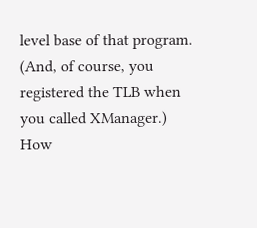level base of that program.
(And, of course, you registered the TLB when you called XManager.)
How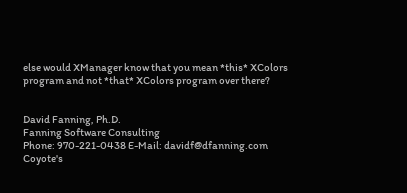else would XManager know that you mean *this* XColors
program and not *that* XColors program over there?


David Fanning, Ph.D.
Fanning Software Consulting
Phone: 970-221-0438 E-Mail: davidf@dfanning.com
Coyote's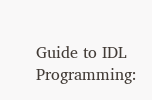Guide to IDL Programming: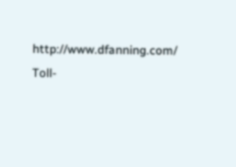http://www.dfanning.com/
Toll-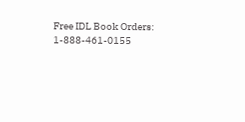Free IDL Book Orders: 1-888-461-0155